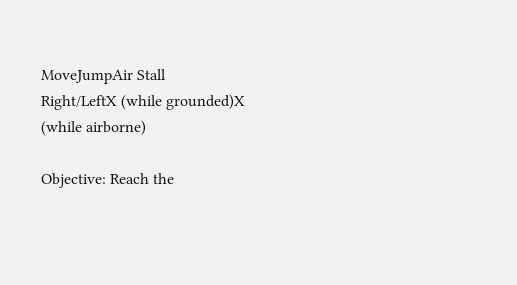MoveJumpAir Stall
Right/LeftX (while grounded)X (while airborne)

Objective: Reach the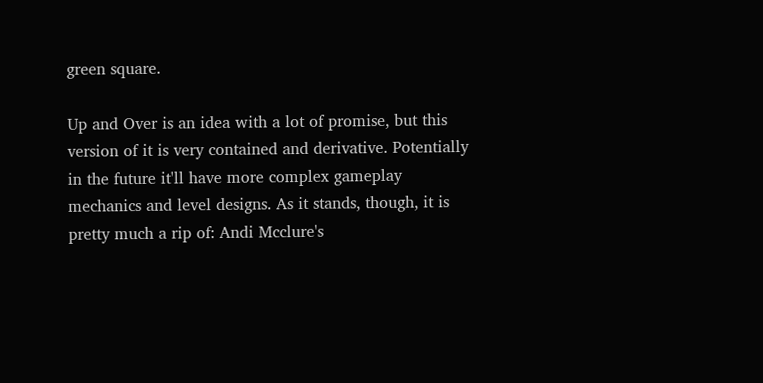green square.

Up and Over is an idea with a lot of promise, but this version of it is very contained and derivative. Potentially in the future it'll have more complex gameplay mechanics and level designs. As it stands, though, it is pretty much a rip of: Andi Mcclure's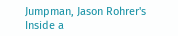Jumpman, Jason Rohrer's Inside a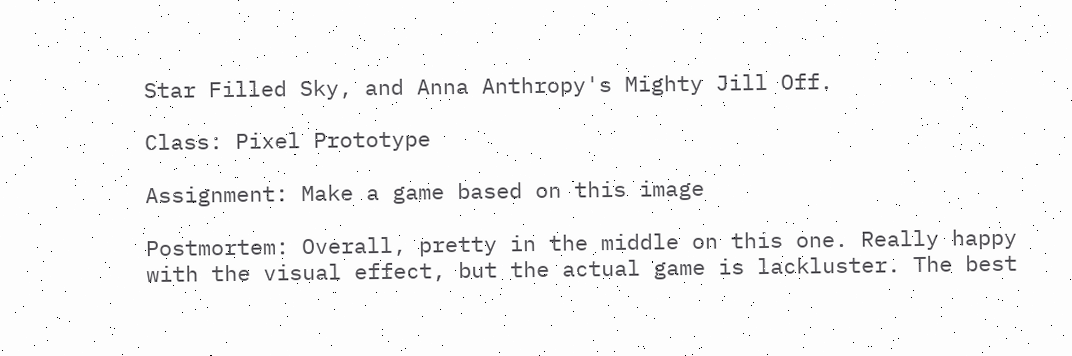Star Filled Sky, and Anna Anthropy's Mighty Jill Off.

Class: Pixel Prototype

Assignment: Make a game based on this image

Postmortem: Overall, pretty in the middle on this one. Really happy with the visual effect, but the actual game is lackluster. The best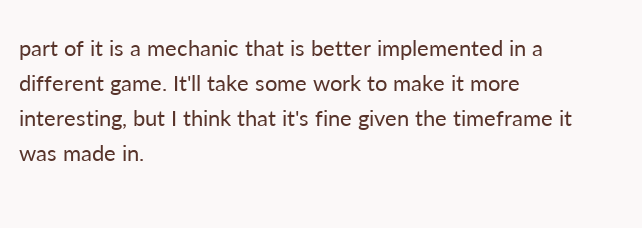part of it is a mechanic that is better implemented in a different game. It'll take some work to make it more interesting, but I think that it's fine given the timeframe it was made in.